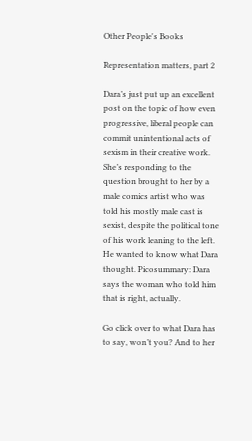Other People's Books

Representation matters, part 2

Dara’s just put up an excellent post on the topic of how even progressive, liberal people can commit unintentional acts of sexism in their creative work. She’s responding to the question brought to her by a male comics artist who was told his mostly male cast is sexist, despite the political tone of his work leaning to the left. He wanted to know what Dara thought. Picosummary: Dara says the woman who told him that is right, actually.

Go click over to what Dara has to say, won’t you? And to her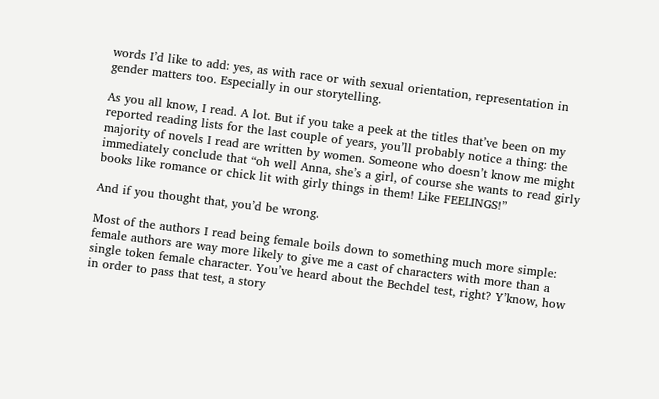words I’d like to add: yes, as with race or with sexual orientation, representation in gender matters too. Especially in our storytelling.

As you all know, I read. A lot. But if you take a peek at the titles that’ve been on my reported reading lists for the last couple of years, you’ll probably notice a thing: the majority of novels I read are written by women. Someone who doesn’t know me might immediately conclude that “oh well Anna, she’s a girl, of course she wants to read girly books like romance or chick lit with girly things in them! Like FEELINGS!”

And if you thought that, you’d be wrong.

Most of the authors I read being female boils down to something much more simple: female authors are way more likely to give me a cast of characters with more than a single token female character. You’ve heard about the Bechdel test, right? Y’know, how in order to pass that test, a story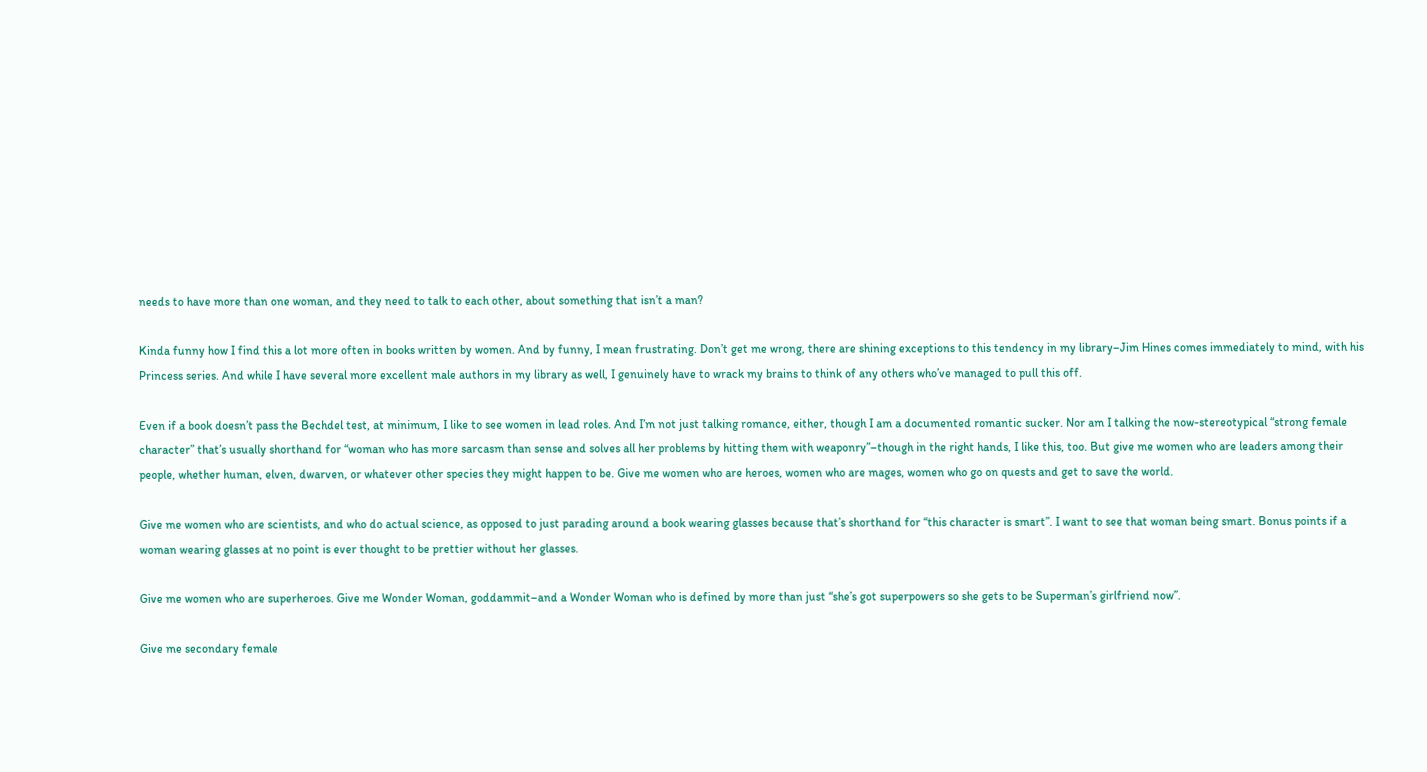needs to have more than one woman, and they need to talk to each other, about something that isn’t a man?

Kinda funny how I find this a lot more often in books written by women. And by funny, I mean frustrating. Don’t get me wrong, there are shining exceptions to this tendency in my library–Jim Hines comes immediately to mind, with his Princess series. And while I have several more excellent male authors in my library as well, I genuinely have to wrack my brains to think of any others who’ve managed to pull this off.

Even if a book doesn’t pass the Bechdel test, at minimum, I like to see women in lead roles. And I’m not just talking romance, either, though I am a documented romantic sucker. Nor am I talking the now-stereotypical “strong female character” that’s usually shorthand for “woman who has more sarcasm than sense and solves all her problems by hitting them with weaponry”–though in the right hands, I like this, too. But give me women who are leaders among their people, whether human, elven, dwarven, or whatever other species they might happen to be. Give me women who are heroes, women who are mages, women who go on quests and get to save the world.

Give me women who are scientists, and who do actual science, as opposed to just parading around a book wearing glasses because that’s shorthand for “this character is smart”. I want to see that woman being smart. Bonus points if a woman wearing glasses at no point is ever thought to be prettier without her glasses.

Give me women who are superheroes. Give me Wonder Woman, goddammit–and a Wonder Woman who is defined by more than just “she’s got superpowers so she gets to be Superman’s girlfriend now”.

Give me secondary female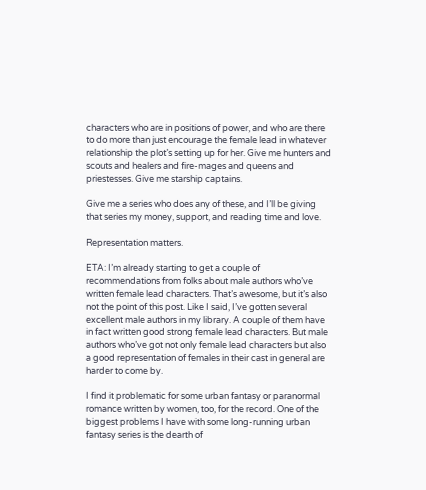characters who are in positions of power, and who are there to do more than just encourage the female lead in whatever relationship the plot’s setting up for her. Give me hunters and scouts and healers and fire-mages and queens and priestesses. Give me starship captains.

Give me a series who does any of these, and I’ll be giving that series my money, support, and reading time and love.

Representation matters.

ETA: I’m already starting to get a couple of recommendations from folks about male authors who’ve written female lead characters. That’s awesome, but it’s also not the point of this post. Like I said, I’ve gotten several excellent male authors in my library. A couple of them have in fact written good strong female lead characters. But male authors who’ve got not only female lead characters but also a good representation of females in their cast in general are harder to come by.

I find it problematic for some urban fantasy or paranormal romance written by women, too, for the record. One of the biggest problems I have with some long-running urban fantasy series is the dearth of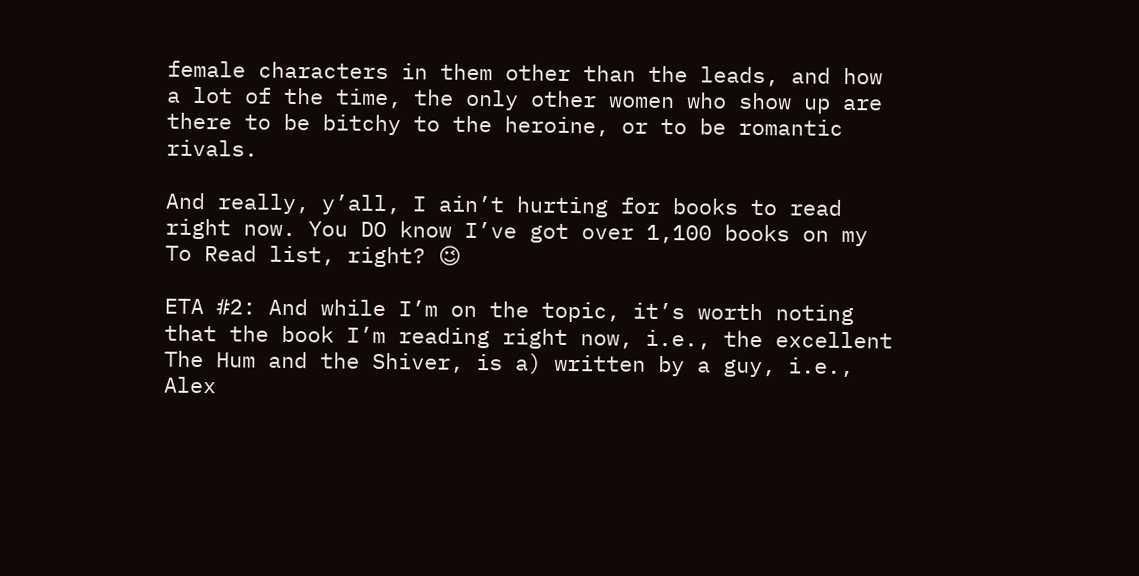female characters in them other than the leads, and how a lot of the time, the only other women who show up are there to be bitchy to the heroine, or to be romantic rivals.

And really, y’all, I ain’t hurting for books to read right now. You DO know I’ve got over 1,100 books on my To Read list, right? 😉

ETA #2: And while I’m on the topic, it’s worth noting that the book I’m reading right now, i.e., the excellent The Hum and the Shiver, is a) written by a guy, i.e., Alex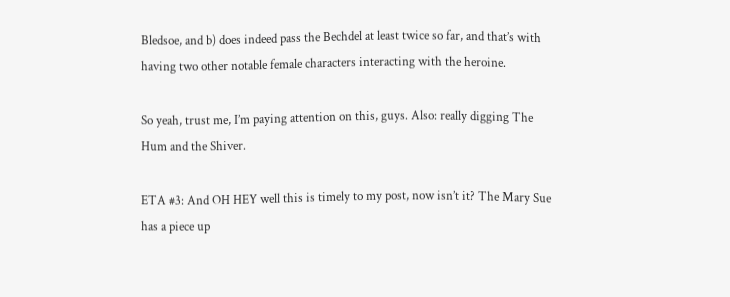Bledsoe, and b) does indeed pass the Bechdel at least twice so far, and that’s with having two other notable female characters interacting with the heroine.

So yeah, trust me, I’m paying attention on this, guys. Also: really digging The Hum and the Shiver.

ETA #3: And OH HEY well this is timely to my post, now isn’t it? The Mary Sue has a piece up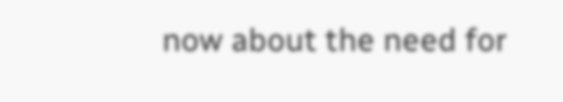now about the need for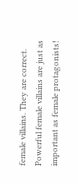female villains. They are correct. Powerful female villains are just as important as female protagonists!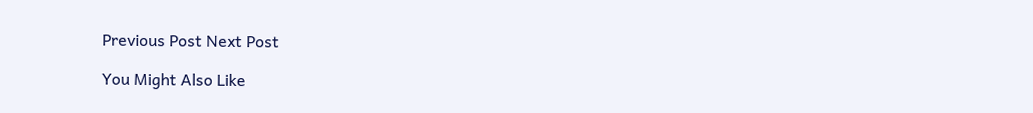Previous Post Next Post

You Might Also Like